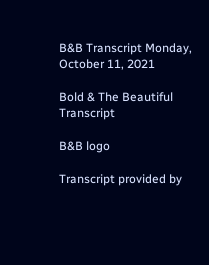B&B Transcript Monday, October 11, 2021

Bold & The Beautiful Transcript

B&B logo

Transcript provided by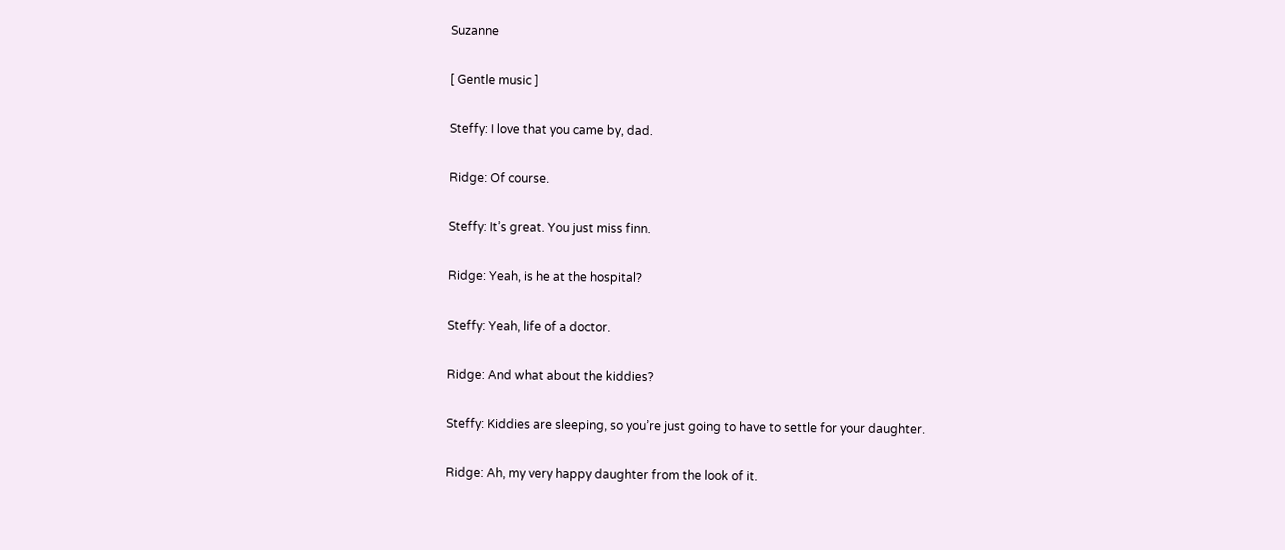Suzanne

[ Gentle music ]

Steffy: I love that you came by, dad.

Ridge: Of course.

Steffy: It’s great. You just miss finn.

Ridge: Yeah, is he at the hospital?

Steffy: Yeah, life of a doctor.

Ridge: And what about the kiddies?

Steffy: Kiddies are sleeping, so you’re just going to have to settle for your daughter.

Ridge: Ah, my very happy daughter from the look of it.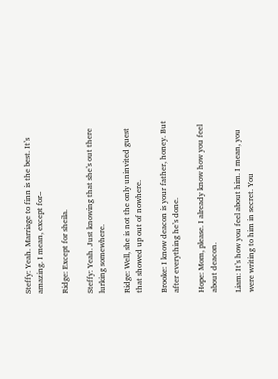Steffy: Yeah. Marriage to finn is the best. It’s amazing. I mean, except for–

Ridge: Except for sheila.

Steffy: Yeah. Just knowing that she’s out there lurking somewhere.

Ridge: Well, she is not the only uninvited guest that showed up out of nowhere.

Brooke: I know deacon is your father, honey. But after everything he’s done.

Hope: Mom, please. I already know how you feel about deacon.

Liam: It’s how you feel about him. I mean, you were writing to him in secret. You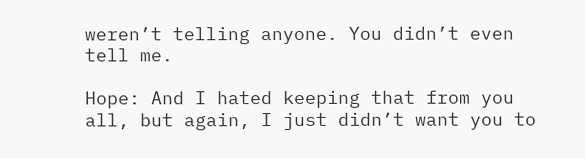weren’t telling anyone. You didn’t even tell me.

Hope: And I hated keeping that from you all, but again, I just didn’t want you to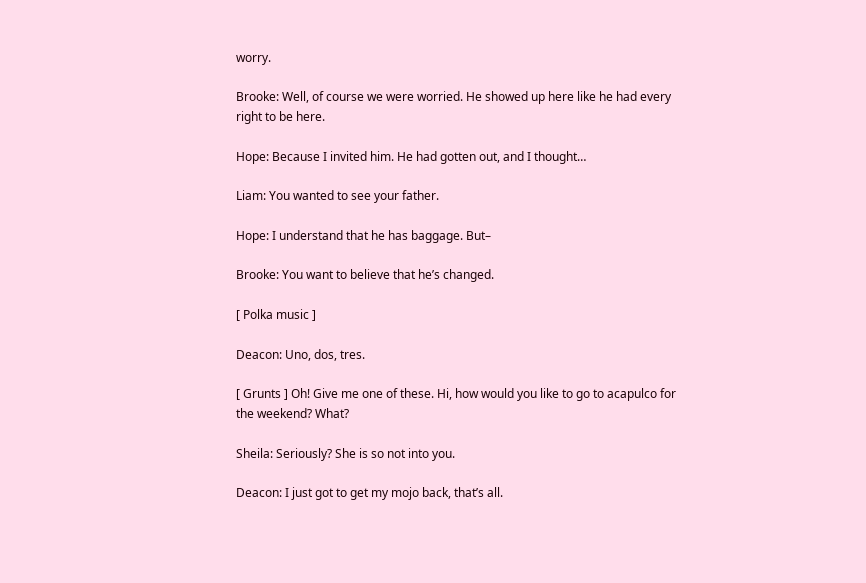worry.

Brooke: Well, of course we were worried. He showed up here like he had every right to be here.

Hope: Because I invited him. He had gotten out, and I thought…

Liam: You wanted to see your father.

Hope: I understand that he has baggage. But–

Brooke: You want to believe that he’s changed.

[ Polka music ]

Deacon: Uno, dos, tres.

[ Grunts ] Oh! Give me one of these. Hi, how would you like to go to acapulco for the weekend? What?

Sheila: Seriously? She is so not into you.

Deacon: I just got to get my mojo back, that’s all.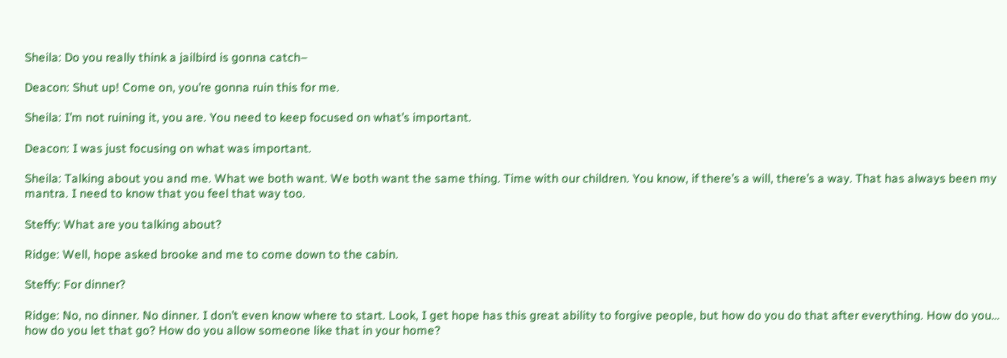Sheila: Do you really think a jailbird is gonna catch–

Deacon: Shut up! Come on, you’re gonna ruin this for me.

Sheila: I’m not ruining it, you are. You need to keep focused on what’s important.

Deacon: I was just focusing on what was important.

Sheila: Talking about you and me. What we both want. We both want the same thing. Time with our children. You know, if there’s a will, there’s a way. That has always been my mantra. I need to know that you feel that way too.

Steffy: What are you talking about?

Ridge: Well, hope asked brooke and me to come down to the cabin.

Steffy: For dinner?

Ridge: No, no dinner. No dinner. I don’t even know where to start. Look, I get hope has this great ability to forgive people, but how do you do that after everything. How do you… how do you let that go? How do you allow someone like that in your home?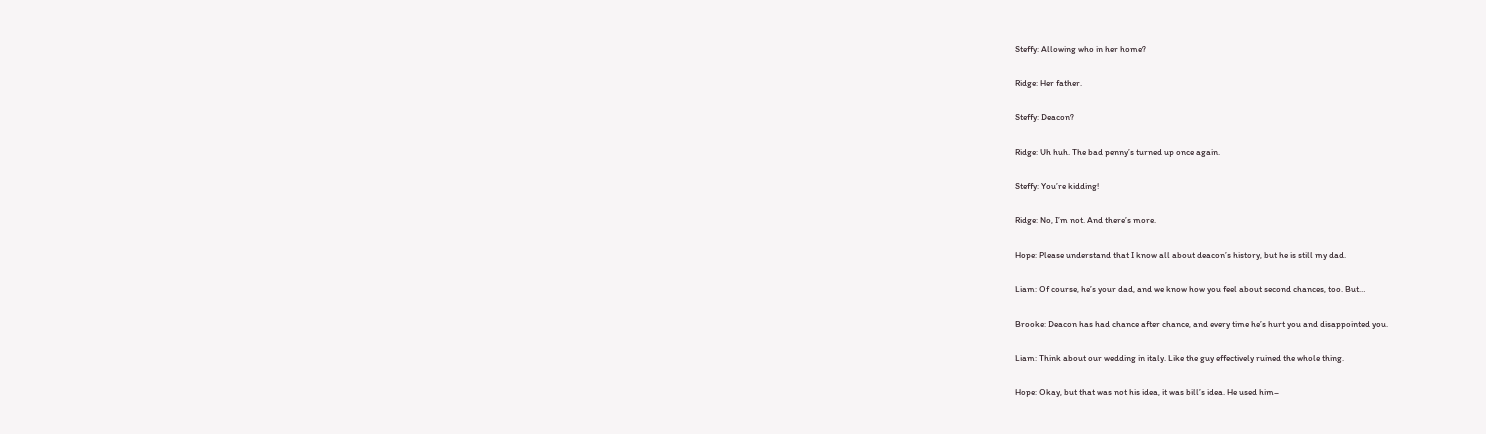Steffy: Allowing who in her home?

Ridge: Her father.

Steffy: Deacon?

Ridge: Uh huh. The bad penny’s turned up once again.

Steffy: You’re kidding!

Ridge: No, I’m not. And there’s more.

Hope: Please understand that I know all about deacon’s history, but he is still my dad.

Liam: Of course, he’s your dad, and we know how you feel about second chances, too. But…

Brooke: Deacon has had chance after chance, and every time he’s hurt you and disappointed you.

Liam: Think about our wedding in italy. Like the guy effectively ruined the whole thing.

Hope: Okay, but that was not his idea, it was bill’s idea. He used him–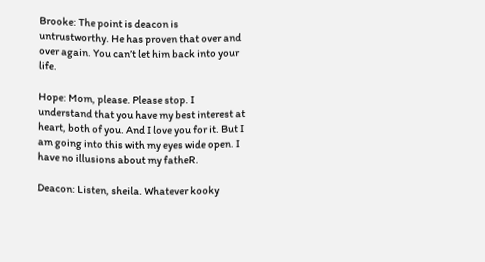Brooke: The point is deacon is untrustworthy. He has proven that over and over again. You can’t let him back into your life.

Hope: Mom, please. Please stop. I understand that you have my best interest at heart, both of you. And I love you for it. But I am going into this with my eyes wide open. I have no illusions about my fatheR.

Deacon: Listen, sheila. Whatever kooky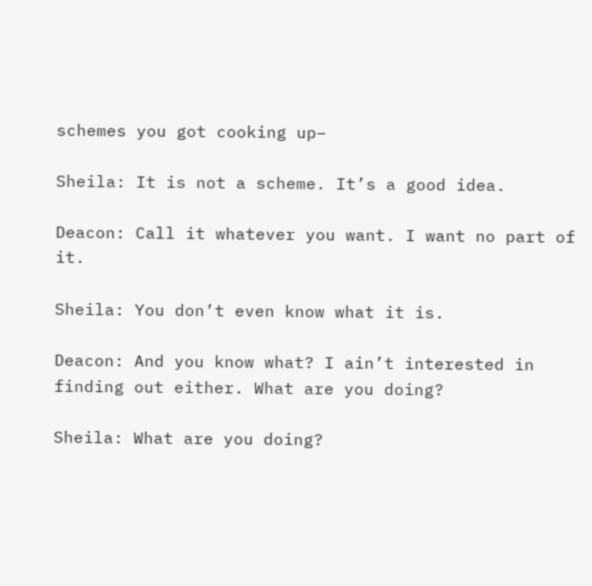schemes you got cooking up–

Sheila: It is not a scheme. It’s a good idea.

Deacon: Call it whatever you want. I want no part of it.

Sheila: You don’t even know what it is.

Deacon: And you know what? I ain’t interested in finding out either. What are you doing?

Sheila: What are you doing?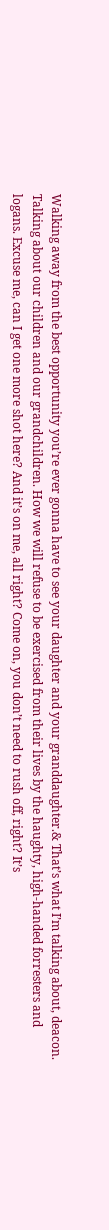Walking away from the best opportunity you’re ever gonna have to see your daughter and your granddaughter.& That’s what I’m talking about, deacon. Talking about our children and our grandchildren. How we will refuse to be exercised from their lives by the haughty, high-handed forresters and logans. Excuse me, can I get one more shot here? And it’s on me, all right? Come on, you don’t need to rush off, right? It’s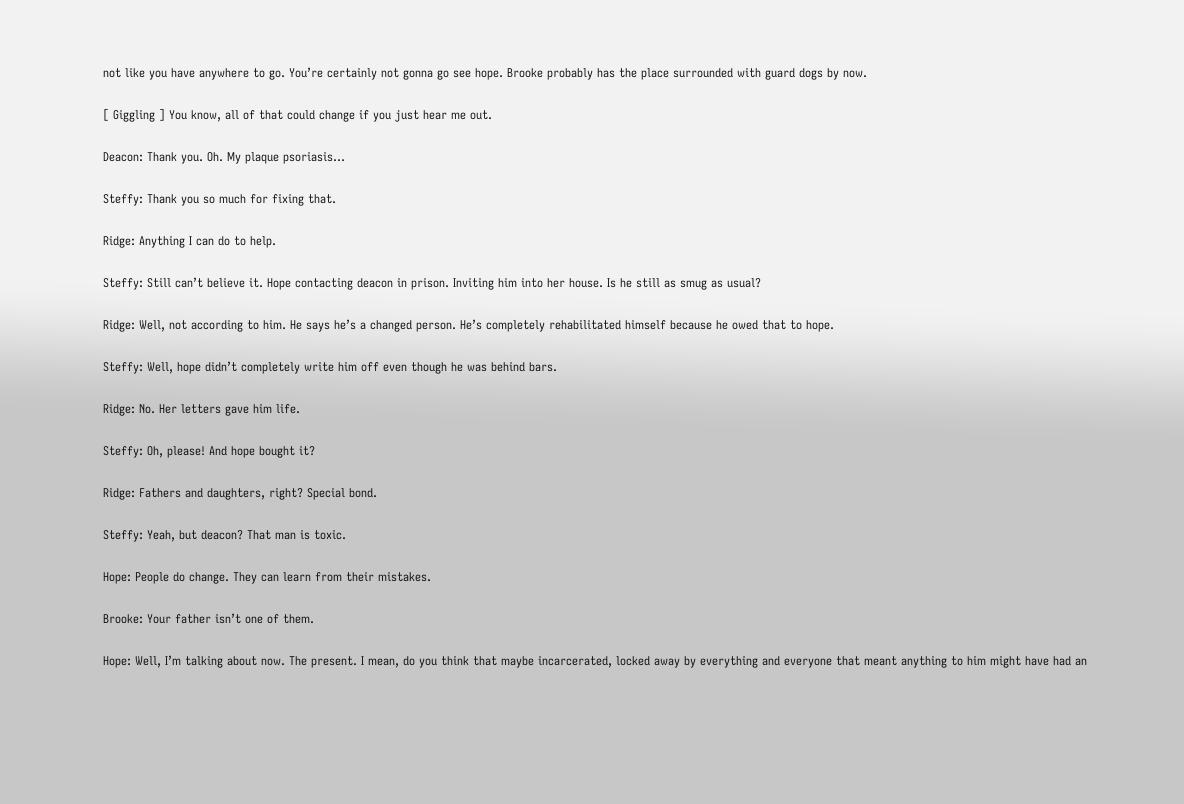not like you have anywhere to go. You’re certainly not gonna go see hope. Brooke probably has the place surrounded with guard dogs by now.

[ Giggling ] You know, all of that could change if you just hear me out.

Deacon: Thank you. Oh. My plaque psoriasis…

Steffy: Thank you so much for fixing that.

Ridge: Anything I can do to help.

Steffy: Still can’t believe it. Hope contacting deacon in prison. Inviting him into her house. Is he still as smug as usual?

Ridge: Well, not according to him. He says he’s a changed person. He’s completely rehabilitated himself because he owed that to hope.

Steffy: Well, hope didn’t completely write him off even though he was behind bars.

Ridge: No. Her letters gave him life.

Steffy: Oh, please! And hope bought it?

Ridge: Fathers and daughters, right? Special bond.

Steffy: Yeah, but deacon? That man is toxic.

Hope: People do change. They can learn from their mistakes.

Brooke: Your father isn’t one of them.

Hope: Well, I’m talking about now. The present. I mean, do you think that maybe incarcerated, locked away by everything and everyone that meant anything to him might have had an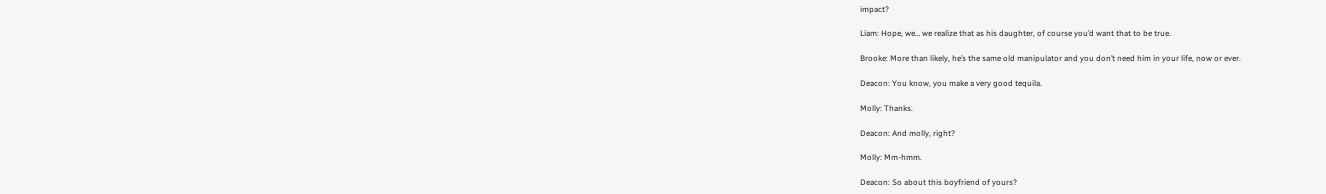impact?

Liam: Hope, we… we realize that as his daughter, of course you’d want that to be true.

Brooke: More than likely, he’s the same old manipulator and you don’t need him in your life, now or ever.

Deacon: You know, you make a very good tequila.

Molly: Thanks.

Deacon: And molly, right?

Molly: Mm-hmm.

Deacon: So about this boyfriend of yours?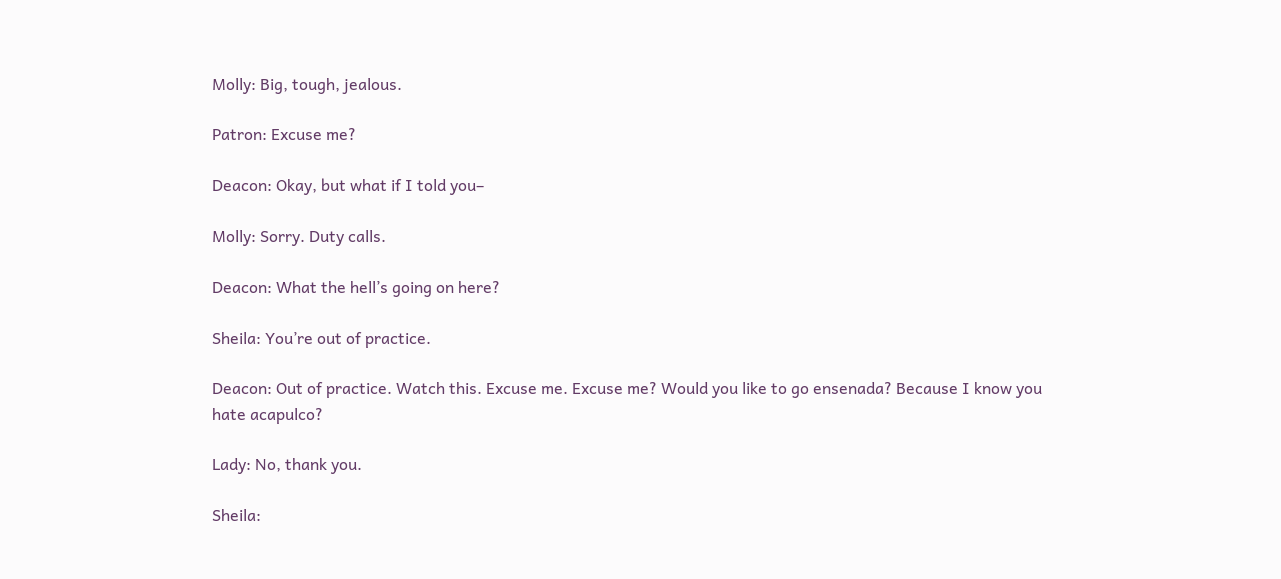Molly: Big, tough, jealous.

Patron: Excuse me?

Deacon: Okay, but what if I told you–

Molly: Sorry. Duty calls.

Deacon: What the hell’s going on here?

Sheila: You’re out of practice.

Deacon: Out of practice. Watch this. Excuse me. Excuse me? Would you like to go ensenada? Because I know you hate acapulco?

Lady: No, thank you.

Sheila: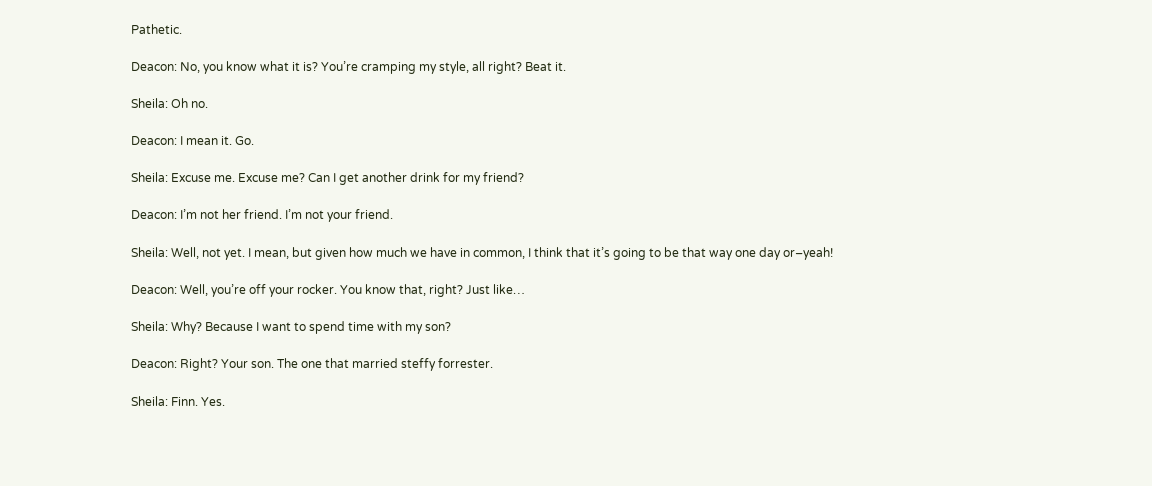Pathetic.

Deacon: No, you know what it is? You’re cramping my style, all right? Beat it.

Sheila: Oh no.

Deacon: I mean it. Go.

Sheila: Excuse me. Excuse me? Can I get another drink for my friend?

Deacon: I’m not her friend. I’m not your friend.

Sheila: Well, not yet. I mean, but given how much we have in common, I think that it’s going to be that way one day or–yeah!

Deacon: Well, you’re off your rocker. You know that, right? Just like…

Sheila: Why? Because I want to spend time with my son?

Deacon: Right? Your son. The one that married steffy forrester.

Sheila: Finn. Yes.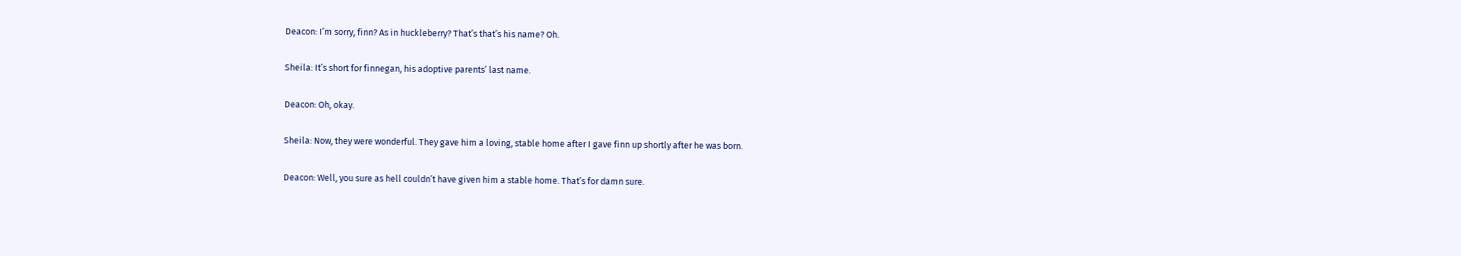Deacon: I’m sorry, finn? As in huckleberry? That’s that’s his name? Oh.

Sheila: It’s short for finnegan, his adoptive parents’ last name.

Deacon: Oh, okay.

Sheila: Now, they were wonderful. They gave him a loving, stable home after I gave finn up shortly after he was born.

Deacon: Well, you sure as hell couldn’t have given him a stable home. That’s for damn sure.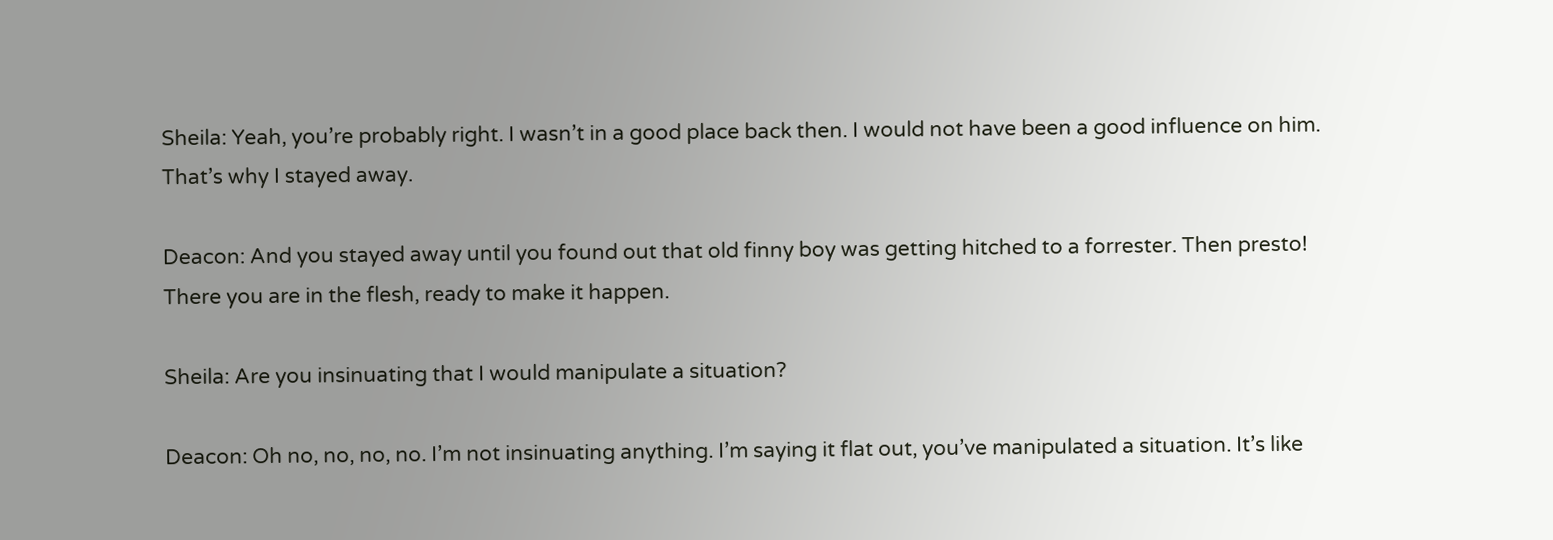Sheila: Yeah, you’re probably right. I wasn’t in a good place back then. I would not have been a good influence on him. That’s why I stayed away.

Deacon: And you stayed away until you found out that old finny boy was getting hitched to a forrester. Then presto! There you are in the flesh, ready to make it happen.

Sheila: Are you insinuating that I would manipulate a situation?

Deacon: Oh no, no, no, no. I’m not insinuating anything. I’m saying it flat out, you’ve manipulated a situation. It’s like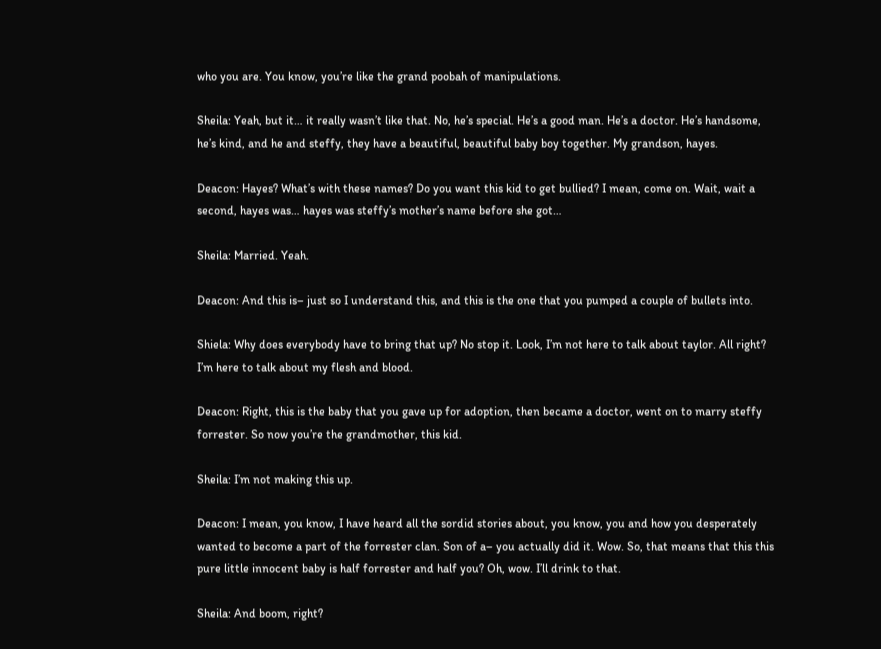who you are. You know, you’re like the grand poobah of manipulations.

Sheila: Yeah, but it… it really wasn’t like that. No, he’s special. He’s a good man. He’s a doctor. He’s handsome, he’s kind, and he and steffy, they have a beautiful, beautiful baby boy together. My grandson, hayes.

Deacon: Hayes? What’s with these names? Do you want this kid to get bullied? I mean, come on. Wait, wait a second, hayes was… hayes was steffy’s mother’s name before she got…

Sheila: Married. Yeah.

Deacon: And this is– just so I understand this, and this is the one that you pumped a couple of bullets into.

Shiela: Why does everybody have to bring that up? No stop it. Look, I’m not here to talk about taylor. All right? I’m here to talk about my flesh and blood.

Deacon: Right, this is the baby that you gave up for adoption, then became a doctor, went on to marry steffy forrester. So now you’re the grandmother, this kid.

Sheila: I’m not making this up.

Deacon: I mean, you know, I have heard all the sordid stories about, you know, you and how you desperately wanted to become a part of the forrester clan. Son of a– you actually did it. Wow. So, that means that this this pure little innocent baby is half forrester and half you? Oh, wow. I’ll drink to that.

Sheila: And boom, right?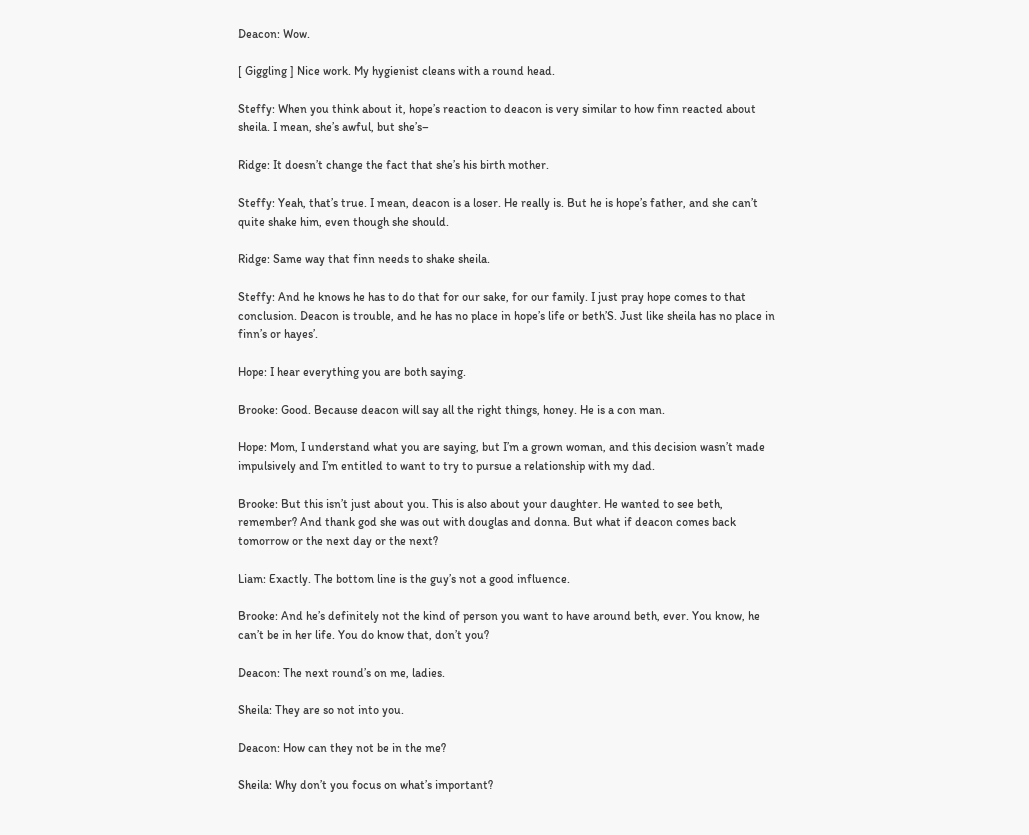Deacon: Wow.

[ Giggling ] Nice work. My hygienist cleans with a round head.

Steffy: When you think about it, hope’s reaction to deacon is very similar to how finn reacted about sheila. I mean, she’s awful, but she’s–

Ridge: It doesn’t change the fact that she’s his birth mother.

Steffy: Yeah, that’s true. I mean, deacon is a loser. He really is. But he is hope’s father, and she can’t quite shake him, even though she should.

Ridge: Same way that finn needs to shake sheila.

Steffy: And he knows he has to do that for our sake, for our family. I just pray hope comes to that conclusion. Deacon is trouble, and he has no place in hope’s life or beth’S. Just like sheila has no place in finn’s or hayes’.

Hope: I hear everything you are both saying.

Brooke: Good. Because deacon will say all the right things, honey. He is a con man.

Hope: Mom, I understand what you are saying, but I’m a grown woman, and this decision wasn’t made impulsively and I’m entitled to want to try to pursue a relationship with my dad.

Brooke: But this isn’t just about you. This is also about your daughter. He wanted to see beth, remember? And thank god she was out with douglas and donna. But what if deacon comes back tomorrow or the next day or the next?

Liam: Exactly. The bottom line is the guy’s not a good influence.

Brooke: And he’s definitely not the kind of person you want to have around beth, ever. You know, he can’t be in her life. You do know that, don’t you?

Deacon: The next round’s on me, ladies.

Sheila: They are so not into you.

Deacon: How can they not be in the me?

Sheila: Why don’t you focus on what’s important?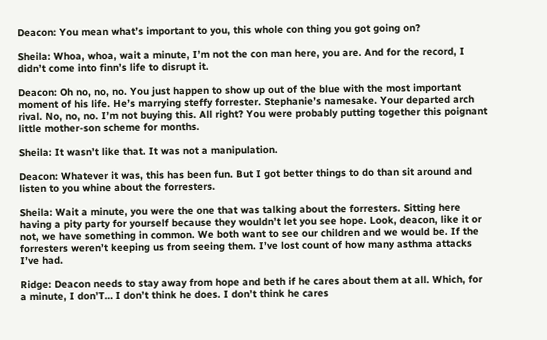Deacon: You mean what’s important to you, this whole con thing you got going on?

Sheila: Whoa, whoa, wait a minute, I’m not the con man here, you are. And for the record, I didn’t come into finn’s life to disrupt it.

Deacon: Oh no, no, no. You just happen to show up out of the blue with the most important moment of his life. He’s marrying steffy forrester. Stephanie’s namesake. Your departed arch rival. No, no, no. I’m not buying this. All right? You were probably putting together this poignant little mother-son scheme for months.

Sheila: It wasn’t like that. It was not a manipulation.

Deacon: Whatever it was, this has been fun. But I got better things to do than sit around and listen to you whine about the forresters.

Sheila: Wait a minute, you were the one that was talking about the forresters. Sitting here having a pity party for yourself because they wouldn’t let you see hope. Look, deacon, like it or not, we have something in common. We both want to see our children and we would be. If the forresters weren’t keeping us from seeing them. I’ve lost count of how many asthma attacks I’ve had.

Ridge: Deacon needs to stay away from hope and beth if he cares about them at all. Which, for a minute, I don’T… I don’t think he does. I don’t think he cares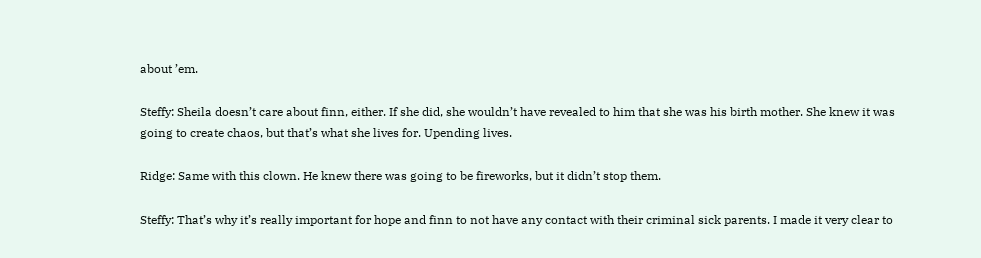about ’em.

Steffy: Sheila doesn’t care about finn, either. If she did, she wouldn’t have revealed to him that she was his birth mother. She knew it was going to create chaos, but that’s what she lives for. Upending lives.

Ridge: Same with this clown. He knew there was going to be fireworks, but it didn’t stop them.

Steffy: That’s why it’s really important for hope and finn to not have any contact with their criminal sick parents. I made it very clear to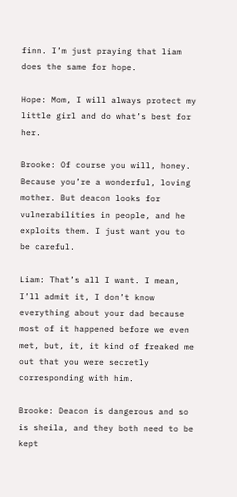finn. I’m just praying that liam does the same for hope.

Hope: Mom, I will always protect my little girl and do what’s best for her.

Brooke: Of course you will, honey. Because you’re a wonderful, loving mother. But deacon looks for vulnerabilities in people, and he exploits them. I just want you to be careful.

Liam: That’s all I want. I mean, I’ll admit it, I don’t know everything about your dad because most of it happened before we even met, but, it, it kind of freaked me out that you were secretly corresponding with him.

Brooke: Deacon is dangerous and so is sheila, and they both need to be kept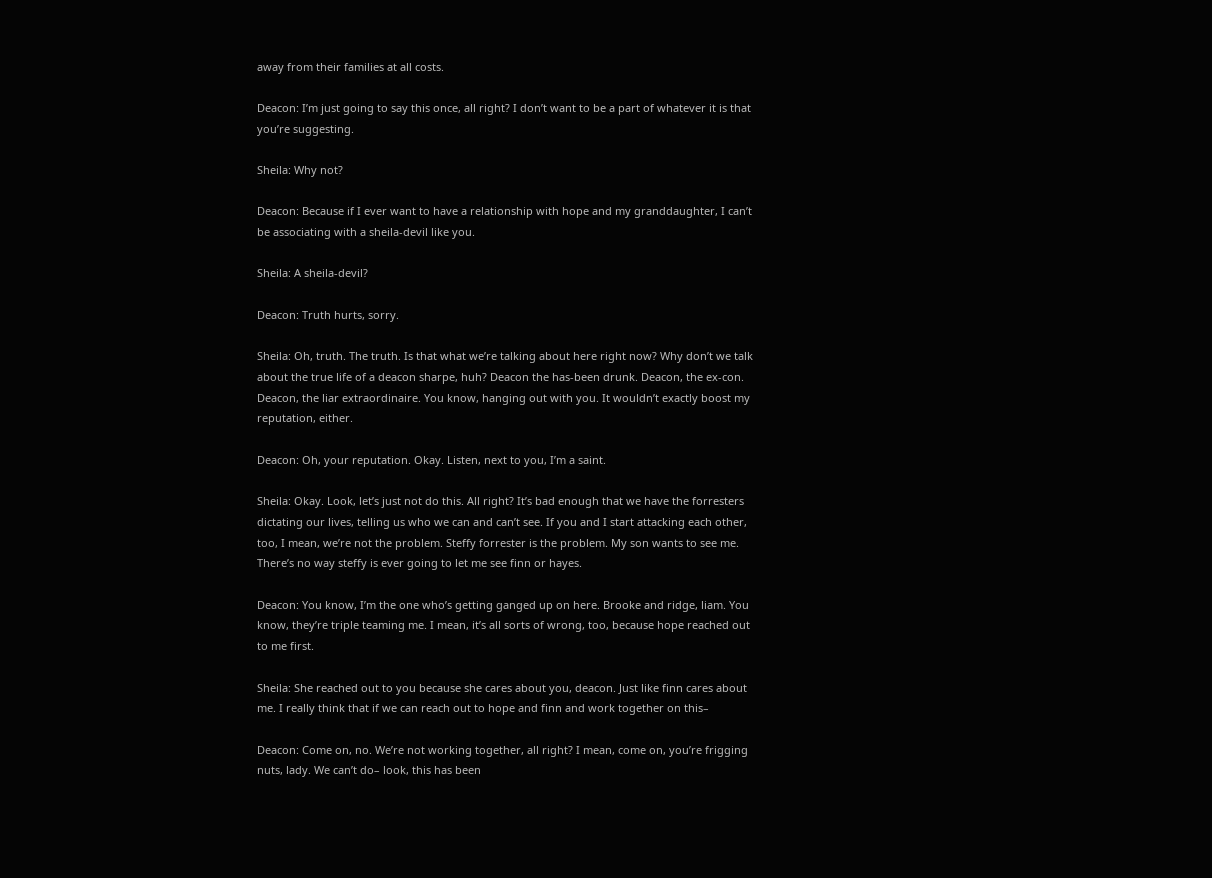away from their families at all costs.

Deacon: I’m just going to say this once, all right? I don’t want to be a part of whatever it is that you’re suggesting.

Sheila: Why not?

Deacon: Because if I ever want to have a relationship with hope and my granddaughter, I can’t be associating with a sheila-devil like you.

Sheila: A sheila-devil?

Deacon: Truth hurts, sorry.

Sheila: Oh, truth. The truth. Is that what we’re talking about here right now? Why don’t we talk about the true life of a deacon sharpe, huh? Deacon the has-been drunk. Deacon, the ex-con. Deacon, the liar extraordinaire. You know, hanging out with you. It wouldn’t exactly boost my reputation, either.

Deacon: Oh, your reputation. Okay. Listen, next to you, I’m a saint.

Sheila: Okay. Look, let’s just not do this. All right? It’s bad enough that we have the forresters dictating our lives, telling us who we can and can’t see. If you and I start attacking each other, too, I mean, we’re not the problem. Steffy forrester is the problem. My son wants to see me. There’s no way steffy is ever going to let me see finn or hayes.

Deacon: You know, I’m the one who’s getting ganged up on here. Brooke and ridge, liam. You know, they’re triple teaming me. I mean, it’s all sorts of wrong, too, because hope reached out to me first.

Sheila: She reached out to you because she cares about you, deacon. Just like finn cares about me. I really think that if we can reach out to hope and finn and work together on this–

Deacon: Come on, no. We’re not working together, all right? I mean, come on, you’re frigging nuts, lady. We can’t do– look, this has been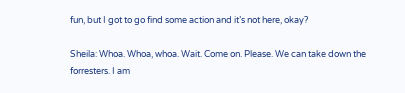fun, but I got to go find some action and it’s not here, okay?

Sheila: Whoa. Whoa, whoa. Wait. Come on. Please. We can take down the forresters. I am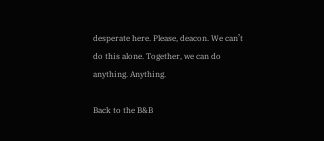desperate here. Please, deacon. We can’t do this alone. Together, we can do anything. Anything.

Back to the B&B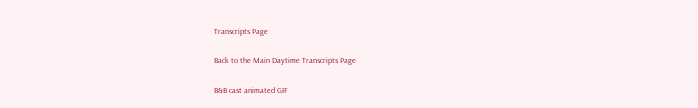Transcripts Page

Back to the Main Daytime Transcripts Page

B&B cast animated GIF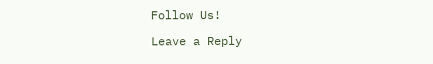Follow Us!

Leave a Reply